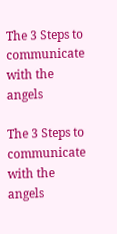The 3 Steps to communicate with the angels

The 3 Steps to communicate with the angels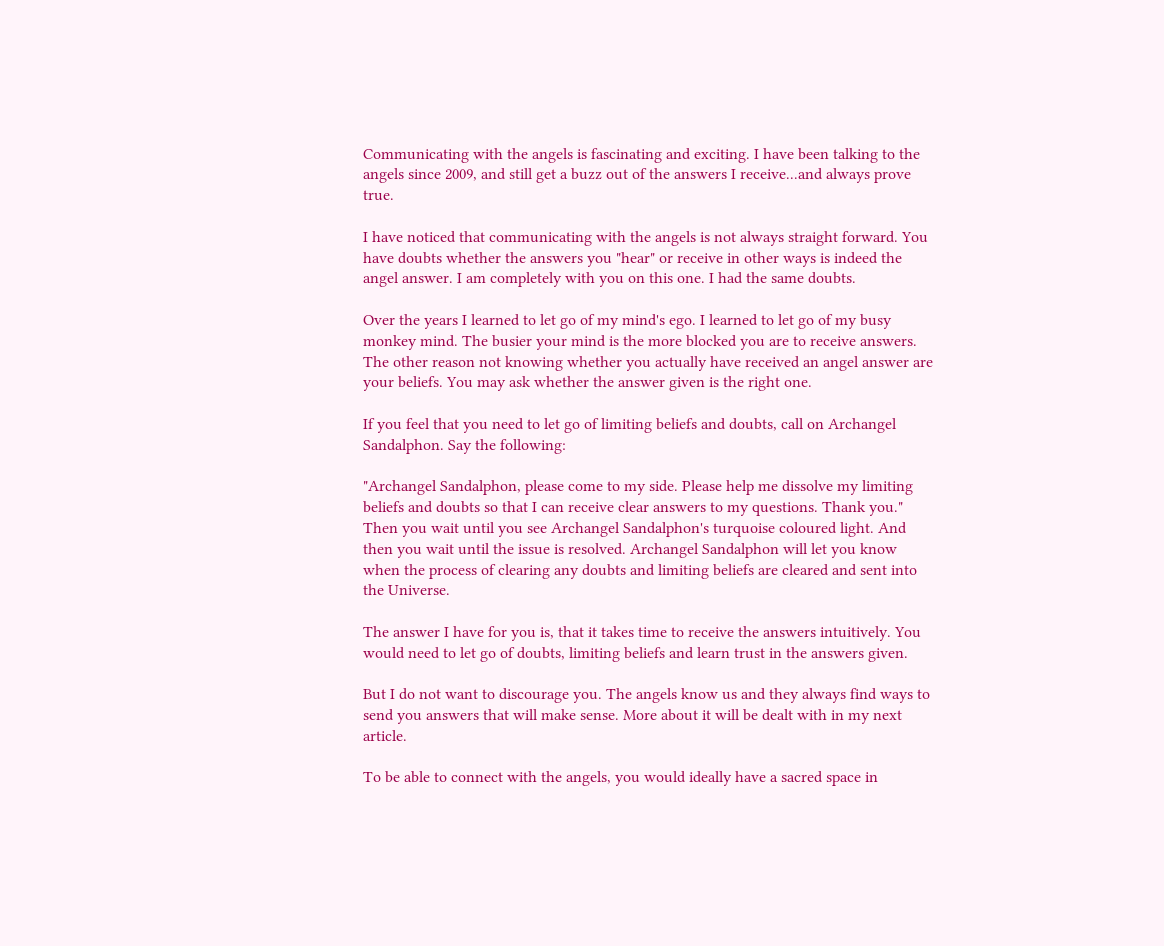Communicating with the angels is fascinating and exciting. I have been talking to the angels since 2009, and still get a buzz out of the answers I receive...and always prove true.

I have noticed that communicating with the angels is not always straight forward. You have doubts whether the answers you "hear" or receive in other ways is indeed the angel answer. I am completely with you on this one. I had the same doubts.

Over the years I learned to let go of my mind's ego. I learned to let go of my busy monkey mind. The busier your mind is the more blocked you are to receive answers. The other reason not knowing whether you actually have received an angel answer are your beliefs. You may ask whether the answer given is the right one.

If you feel that you need to let go of limiting beliefs and doubts, call on Archangel Sandalphon. Say the following:

"Archangel Sandalphon, please come to my side. Please help me dissolve my limiting beliefs and doubts so that I can receive clear answers to my questions. Thank you."
Then you wait until you see Archangel Sandalphon's turquoise coloured light. And then you wait until the issue is resolved. Archangel Sandalphon will let you know when the process of clearing any doubts and limiting beliefs are cleared and sent into the Universe.

The answer I have for you is, that it takes time to receive the answers intuitively. You would need to let go of doubts, limiting beliefs and learn trust in the answers given.

But I do not want to discourage you. The angels know us and they always find ways to send you answers that will make sense. More about it will be dealt with in my next article.

To be able to connect with the angels, you would ideally have a sacred space in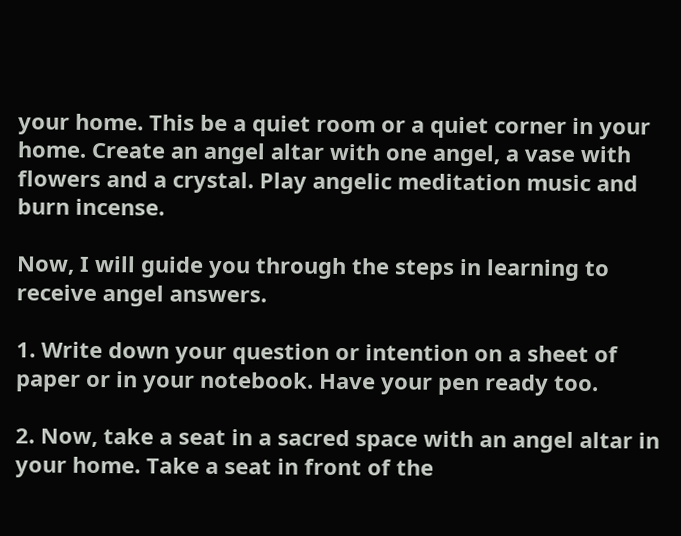your home. This be a quiet room or a quiet corner in your home. Create an angel altar with one angel, a vase with flowers and a crystal. Play angelic meditation music and burn incense.

Now, I will guide you through the steps in learning to receive angel answers.

1. Write down your question or intention on a sheet of paper or in your notebook. Have your pen ready too.

2. Now, take a seat in a sacred space with an angel altar in your home. Take a seat in front of the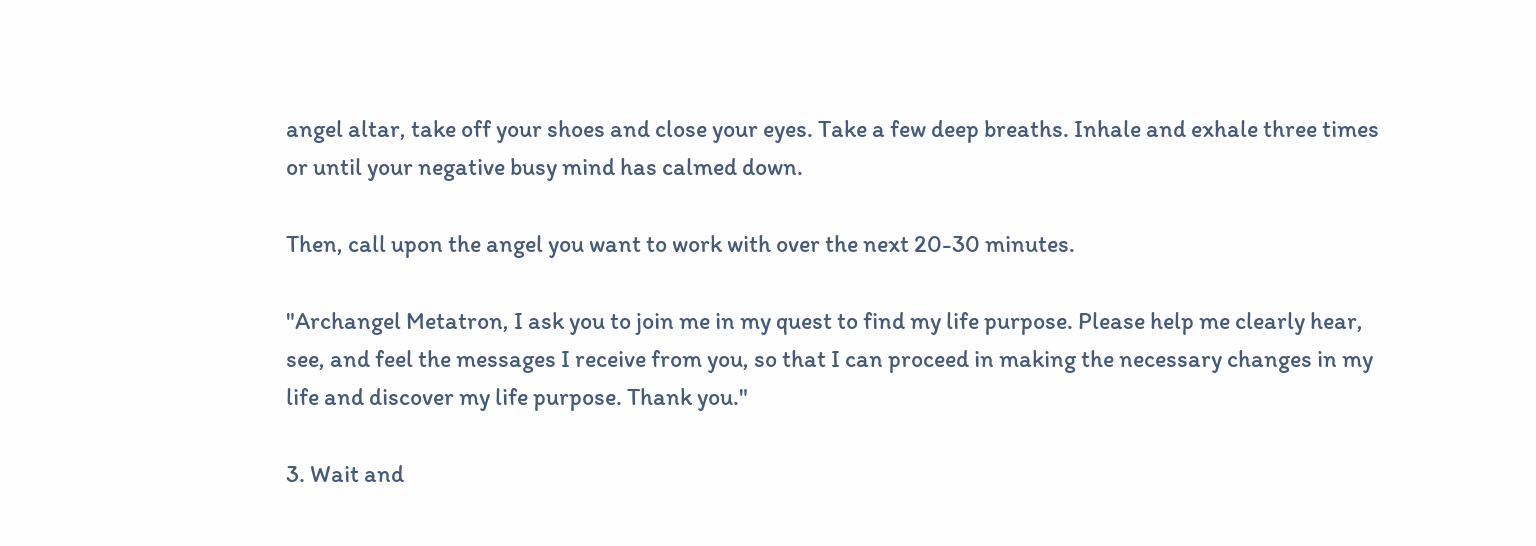angel altar, take off your shoes and close your eyes. Take a few deep breaths. Inhale and exhale three times or until your negative busy mind has calmed down.

Then, call upon the angel you want to work with over the next 20-30 minutes.

"Archangel Metatron, I ask you to join me in my quest to find my life purpose. Please help me clearly hear, see, and feel the messages I receive from you, so that I can proceed in making the necessary changes in my life and discover my life purpose. Thank you."

3. Wait and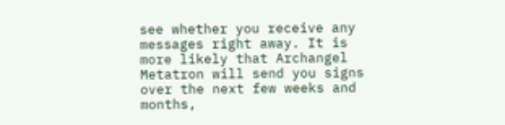see whether you receive any messages right away. It is more likely that Archangel Metatron will send you signs over the next few weeks and months,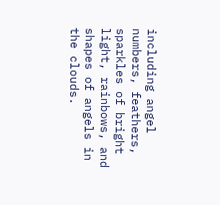including angel numbers, feathers, sparkles of bright light, rainbows, and shapes of angels in the clouds.